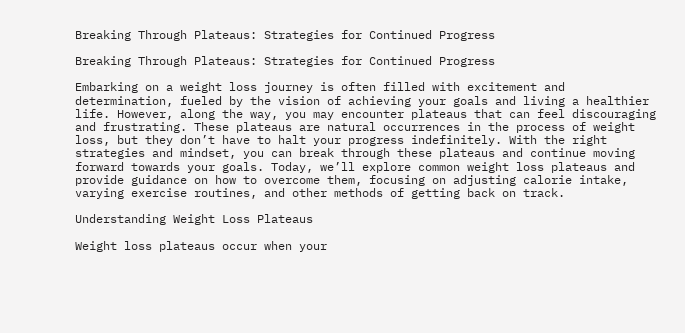Breaking Through Plateaus: Strategies for Continued Progress

Breaking Through Plateaus: Strategies for Continued Progress

Embarking on a weight loss journey is often filled with excitement and determination, fueled by the vision of achieving your goals and living a healthier life. However, along the way, you may encounter plateaus that can feel discouraging and frustrating. These plateaus are natural occurrences in the process of weight loss, but they don’t have to halt your progress indefinitely. With the right strategies and mindset, you can break through these plateaus and continue moving forward towards your goals. Today, we’ll explore common weight loss plateaus and provide guidance on how to overcome them, focusing on adjusting calorie intake, varying exercise routines, and other methods of getting back on track.

Understanding Weight Loss Plateaus

Weight loss plateaus occur when your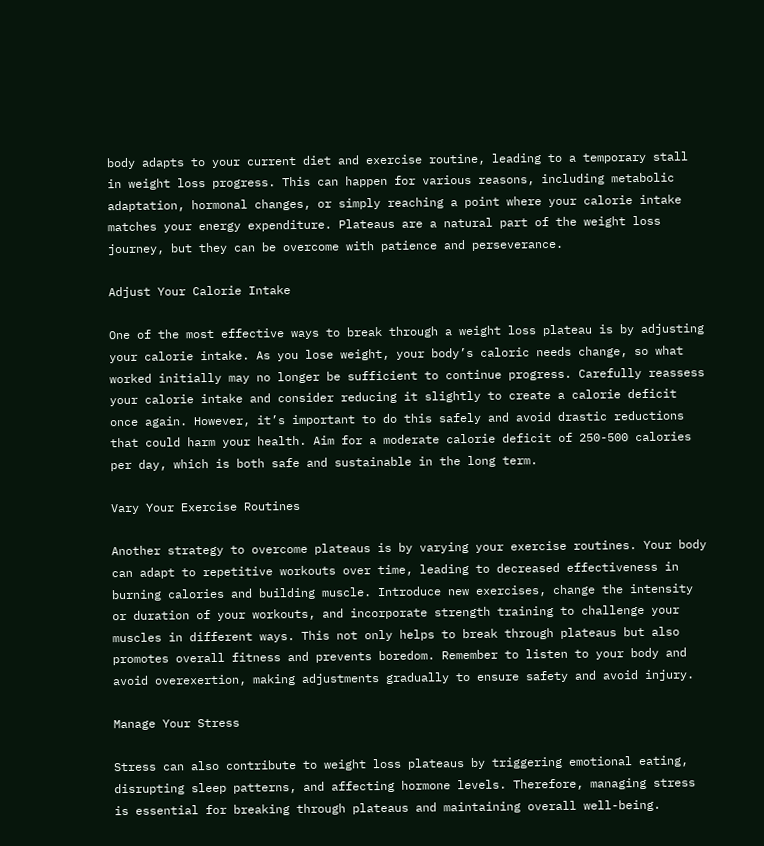body adapts to your current diet and exercise routine, leading to a temporary stall in weight loss progress. This can happen for various reasons, including metabolic adaptation, hormonal changes, or simply reaching a point where your calorie intake matches your energy expenditure. Plateaus are a natural part of the weight loss journey, but they can be overcome with patience and perseverance.

Adjust Your Calorie Intake

One of the most effective ways to break through a weight loss plateau is by adjusting your calorie intake. As you lose weight, your body’s caloric needs change, so what worked initially may no longer be sufficient to continue progress. Carefully reassess your calorie intake and consider reducing it slightly to create a calorie deficit once again. However, it’s important to do this safely and avoid drastic reductions that could harm your health. Aim for a moderate calorie deficit of 250-500 calories per day, which is both safe and sustainable in the long term.

Vary Your Exercise Routines

Another strategy to overcome plateaus is by varying your exercise routines. Your body can adapt to repetitive workouts over time, leading to decreased effectiveness in burning calories and building muscle. Introduce new exercises, change the intensity or duration of your workouts, and incorporate strength training to challenge your muscles in different ways. This not only helps to break through plateaus but also promotes overall fitness and prevents boredom. Remember to listen to your body and avoid overexertion, making adjustments gradually to ensure safety and avoid injury.

Manage Your Stress

Stress can also contribute to weight loss plateaus by triggering emotional eating, disrupting sleep patterns, and affecting hormone levels. Therefore, managing stress is essential for breaking through plateaus and maintaining overall well-being.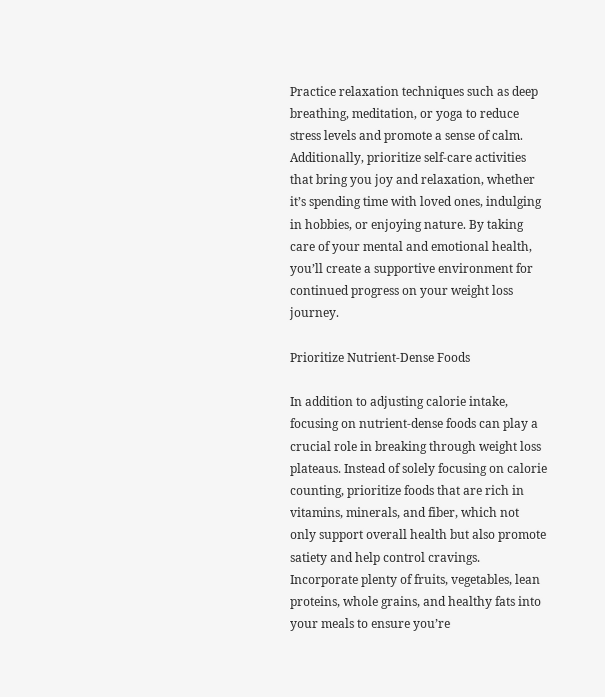Practice relaxation techniques such as deep breathing, meditation, or yoga to reduce stress levels and promote a sense of calm. Additionally, prioritize self-care activities that bring you joy and relaxation, whether it’s spending time with loved ones, indulging in hobbies, or enjoying nature. By taking care of your mental and emotional health, you’ll create a supportive environment for continued progress on your weight loss journey.

Prioritize Nutrient-Dense Foods

In addition to adjusting calorie intake, focusing on nutrient-dense foods can play a crucial role in breaking through weight loss plateaus. Instead of solely focusing on calorie counting, prioritize foods that are rich in vitamins, minerals, and fiber, which not only support overall health but also promote satiety and help control cravings. Incorporate plenty of fruits, vegetables, lean proteins, whole grains, and healthy fats into your meals to ensure you’re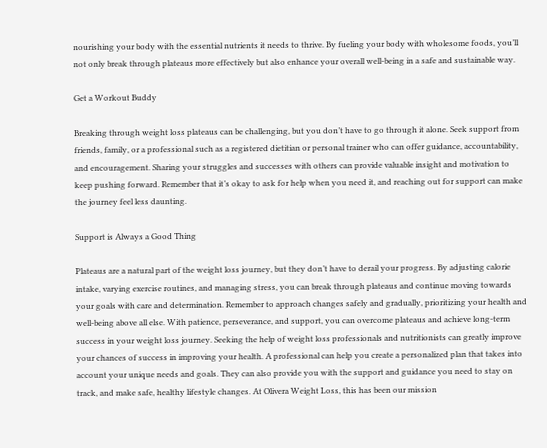nourishing your body with the essential nutrients it needs to thrive. By fueling your body with wholesome foods, you’ll not only break through plateaus more effectively but also enhance your overall well-being in a safe and sustainable way.

Get a Workout Buddy

Breaking through weight loss plateaus can be challenging, but you don’t have to go through it alone. Seek support from friends, family, or a professional such as a registered dietitian or personal trainer who can offer guidance, accountability, and encouragement. Sharing your struggles and successes with others can provide valuable insight and motivation to keep pushing forward. Remember that it’s okay to ask for help when you need it, and reaching out for support can make the journey feel less daunting.

Support is Always a Good Thing

Plateaus are a natural part of the weight loss journey, but they don’t have to derail your progress. By adjusting calorie intake, varying exercise routines, and managing stress, you can break through plateaus and continue moving towards your goals with care and determination. Remember to approach changes safely and gradually, prioritizing your health and well-being above all else. With patience, perseverance, and support, you can overcome plateaus and achieve long-term success in your weight loss journey. Seeking the help of weight loss professionals and nutritionists can greatly improve your chances of success in improving your health. A professional can help you create a personalized plan that takes into account your unique needs and goals. They can also provide you with the support and guidance you need to stay on track, and make safe, healthy lifestyle changes. At Olivera Weight Loss, this has been our mission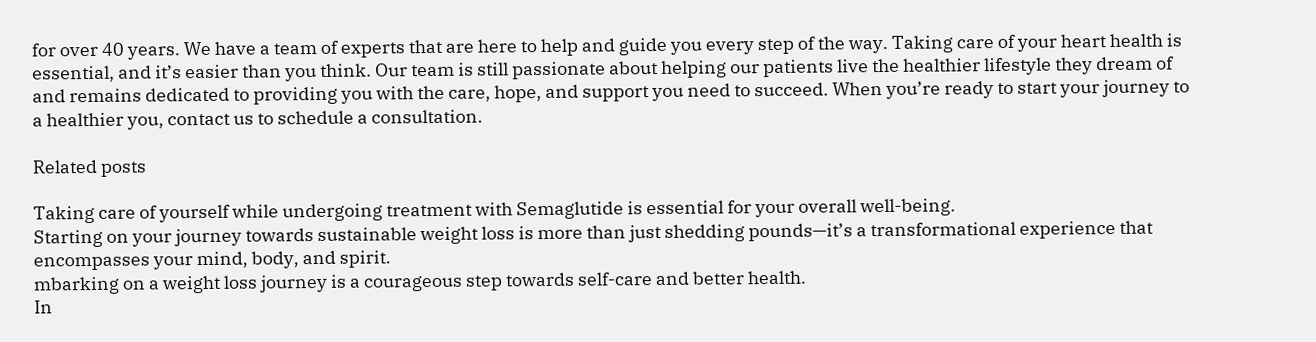for over 40 years. We have a team of experts that are here to help and guide you every step of the way. Taking care of your heart health is essential, and it’s easier than you think. Our team is still passionate about helping our patients live the healthier lifestyle they dream of and remains dedicated to providing you with the care, hope, and support you need to succeed. When you’re ready to start your journey to a healthier you, contact us to schedule a consultation.

Related posts

Taking care of yourself while undergoing treatment with Semaglutide is essential for your overall well-being.
Starting on your journey towards sustainable weight loss is more than just shedding pounds—it’s a transformational experience that encompasses your mind, body, and spirit.
mbarking on a weight loss journey is a courageous step towards self-care and better health.
In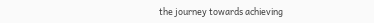the journey towards achieving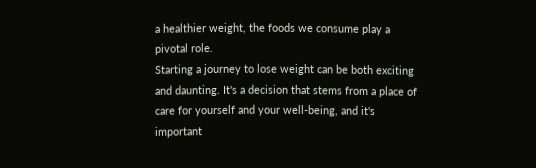a healthier weight, the foods we consume play a pivotal role.
Starting a journey to lose weight can be both exciting and daunting. It's a decision that stems from a place of care for yourself and your well-being, and it's important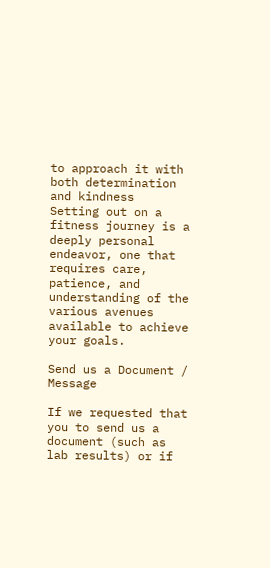to approach it with both determination and kindness
Setting out on a fitness journey is a deeply personal endeavor, one that requires care, patience, and understanding of the various avenues available to achieve your goals.

Send us a Document / Message

If we requested that you to send us a document (such as lab results) or if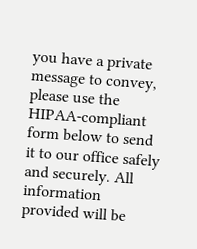you have a private message to convey, please use the HIPAA-compliant form below to send it to our office safely and securely. All information provided will be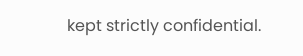kept strictly confidential.